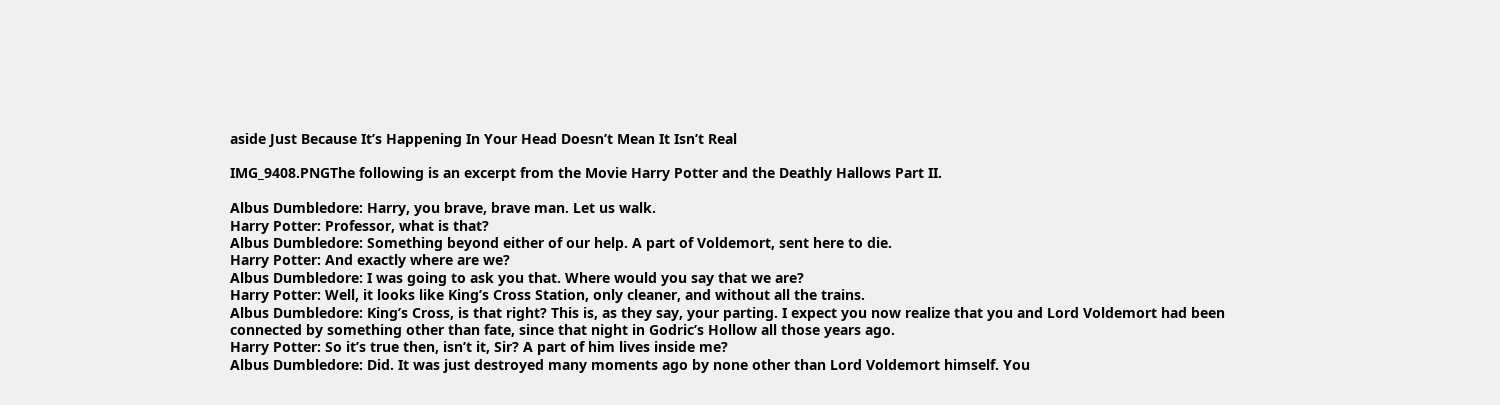aside Just Because It’s Happening In Your Head Doesn’t Mean It Isn’t Real

IMG_9408.PNGThe following is an excerpt from the Movie Harry Potter and the Deathly Hallows Part II.

Albus Dumbledore: Harry, you brave, brave man. Let us walk.
Harry Potter: Professor, what is that?
Albus Dumbledore: Something beyond either of our help. A part of Voldemort, sent here to die.
Harry Potter: And exactly where are we?
Albus Dumbledore: I was going to ask you that. Where would you say that we are?
Harry Potter: Well, it looks like King’s Cross Station, only cleaner, and without all the trains.
Albus Dumbledore: King’s Cross, is that right? This is, as they say, your parting. I expect you now realize that you and Lord Voldemort had been connected by something other than fate, since that night in Godric’s Hollow all those years ago.
Harry Potter: So it’s true then, isn’t it, Sir? A part of him lives inside me?
Albus Dumbledore: Did. It was just destroyed many moments ago by none other than Lord Voldemort himself. You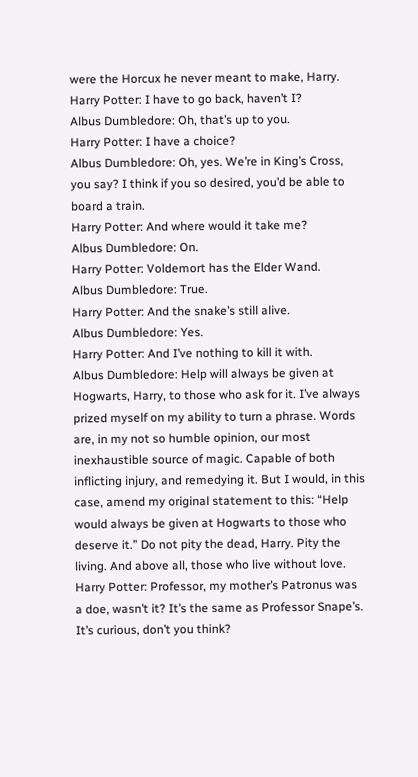were the Horcux he never meant to make, Harry.
Harry Potter: I have to go back, haven’t I?
Albus Dumbledore: Oh, that’s up to you.
Harry Potter: I have a choice?
Albus Dumbledore: Oh, yes. We’re in King’s Cross, you say? I think if you so desired, you’d be able to board a train.
Harry Potter: And where would it take me?
Albus Dumbledore: On.
Harry Potter: Voldemort has the Elder Wand.
Albus Dumbledore: True.
Harry Potter: And the snake’s still alive.
Albus Dumbledore: Yes.
Harry Potter: And I’ve nothing to kill it with.
Albus Dumbledore: Help will always be given at Hogwarts, Harry, to those who ask for it. I’ve always prized myself on my ability to turn a phrase. Words are, in my not so humble opinion, our most inexhaustible source of magic. Capable of both inflicting injury, and remedying it. But I would, in this case, amend my original statement to this: “Help would always be given at Hogwarts to those who deserve it.” Do not pity the dead, Harry. Pity the living. And above all, those who live without love.
Harry Potter: Professor, my mother’s Patronus was a doe, wasn’t it? It’s the same as Professor Snape’s. It’s curious, don’t you think?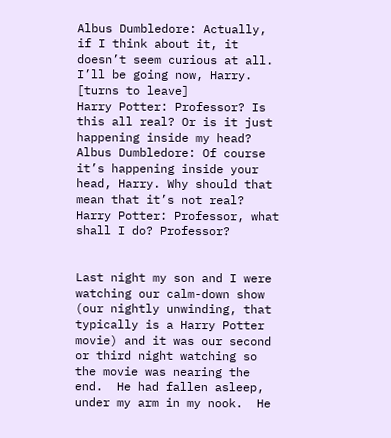Albus Dumbledore: Actually, if I think about it, it doesn’t seem curious at all. I’ll be going now, Harry. [turns to leave]
Harry Potter: Professor? Is this all real? Or is it just happening inside my head?
Albus Dumbledore: Of course it’s happening inside your head, Harry. Why should that mean that it’s not real?
Harry Potter: Professor, what shall I do? Professor?


Last night my son and I were watching our calm-down show (our nightly unwinding, that typically is a Harry Potter movie) and it was our second or third night watching so the movie was nearing the end.  He had fallen asleep, under my arm in my nook.  He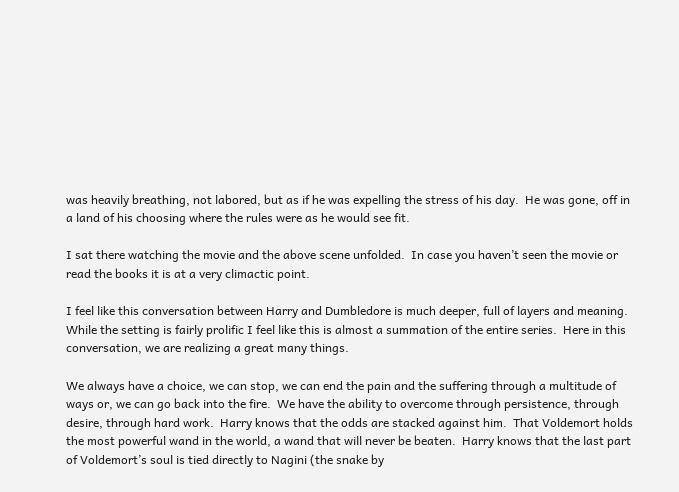was heavily breathing, not labored, but as if he was expelling the stress of his day.  He was gone, off in a land of his choosing where the rules were as he would see fit.

I sat there watching the movie and the above scene unfolded.  In case you haven’t seen the movie or read the books it is at a very climactic point.

I feel like this conversation between Harry and Dumbledore is much deeper, full of layers and meaning.  While the setting is fairly prolific I feel like this is almost a summation of the entire series.  Here in this conversation, we are realizing a great many things.

We always have a choice, we can stop, we can end the pain and the suffering through a multitude of ways or, we can go back into the fire.  We have the ability to overcome through persistence, through desire, through hard work.  Harry knows that the odds are stacked against him.  That Voldemort holds the most powerful wand in the world, a wand that will never be beaten.  Harry knows that the last part of Voldemort’s soul is tied directly to Nagini (the snake by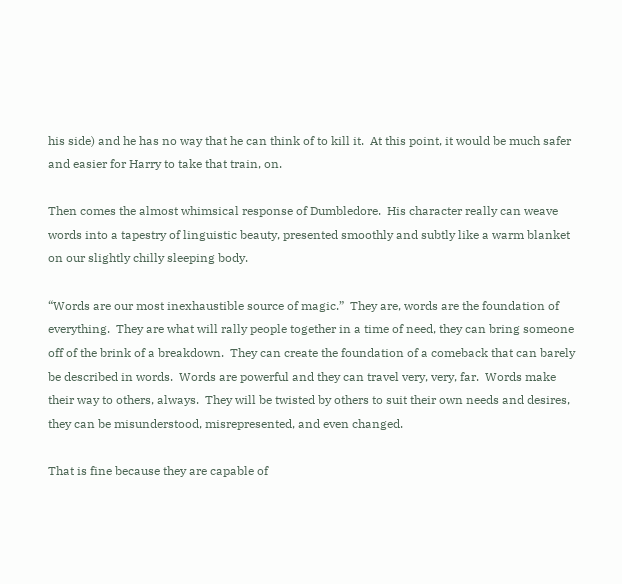his side) and he has no way that he can think of to kill it.  At this point, it would be much safer and easier for Harry to take that train, on.

Then comes the almost whimsical response of Dumbledore.  His character really can weave words into a tapestry of linguistic beauty, presented smoothly and subtly like a warm blanket on our slightly chilly sleeping body.

“Words are our most inexhaustible source of magic.”  They are, words are the foundation of everything.  They are what will rally people together in a time of need, they can bring someone off of the brink of a breakdown.  They can create the foundation of a comeback that can barely be described in words.  Words are powerful and they can travel very, very, far.  Words make their way to others, always.  They will be twisted by others to suit their own needs and desires, they can be misunderstood, misrepresented, and even changed.

That is fine because they are capable of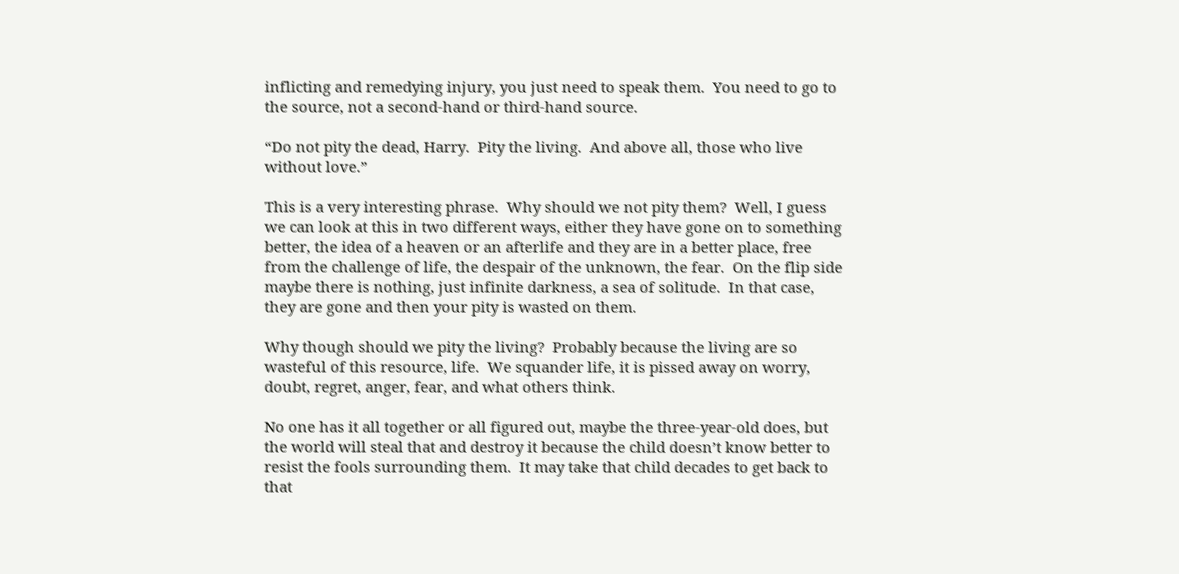inflicting and remedying injury, you just need to speak them.  You need to go to the source, not a second-hand or third-hand source.

“Do not pity the dead, Harry.  Pity the living.  And above all, those who live without love.”

This is a very interesting phrase.  Why should we not pity them?  Well, I guess we can look at this in two different ways, either they have gone on to something better, the idea of a heaven or an afterlife and they are in a better place, free from the challenge of life, the despair of the unknown, the fear.  On the flip side maybe there is nothing, just infinite darkness, a sea of solitude.  In that case, they are gone and then your pity is wasted on them.

Why though should we pity the living?  Probably because the living are so wasteful of this resource, life.  We squander life, it is pissed away on worry, doubt, regret, anger, fear, and what others think.

No one has it all together or all figured out, maybe the three-year-old does, but the world will steal that and destroy it because the child doesn’t know better to resist the fools surrounding them.  It may take that child decades to get back to that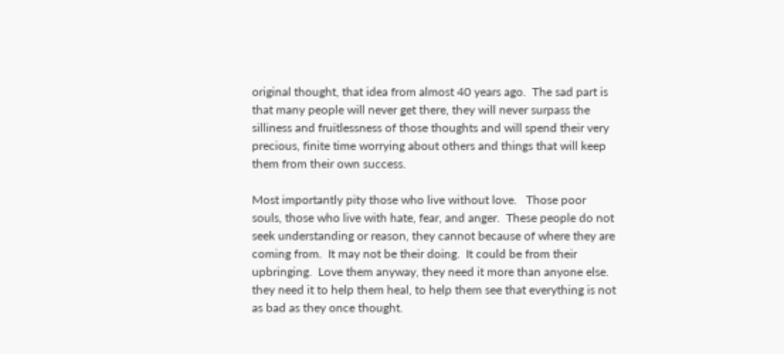original thought, that idea from almost 40 years ago.  The sad part is that many people will never get there, they will never surpass the silliness and fruitlessness of those thoughts and will spend their very precious, finite time worrying about others and things that will keep them from their own success.

Most importantly pity those who live without love.   Those poor souls, those who live with hate, fear, and anger.  These people do not seek understanding or reason, they cannot because of where they are coming from.  It may not be their doing.  It could be from their upbringing.  Love them anyway, they need it more than anyone else.  they need it to help them heal, to help them see that everything is not as bad as they once thought.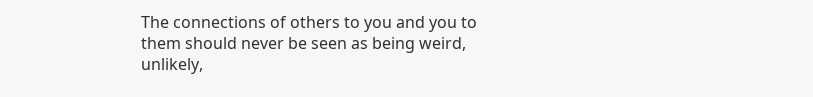The connections of others to you and you to them should never be seen as being weird, unlikely,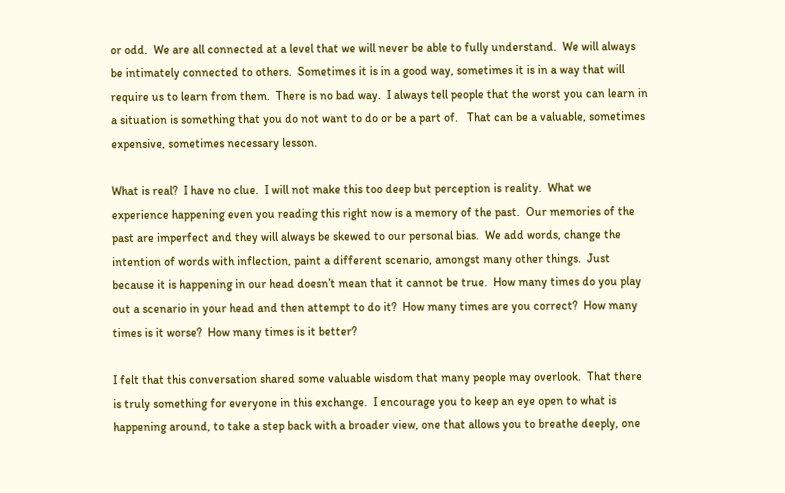or odd.  We are all connected at a level that we will never be able to fully understand.  We will always be intimately connected to others.  Sometimes it is in a good way, sometimes it is in a way that will require us to learn from them.  There is no bad way.  I always tell people that the worst you can learn in a situation is something that you do not want to do or be a part of.   That can be a valuable, sometimes expensive, sometimes necessary lesson.

What is real?  I have no clue.  I will not make this too deep but perception is reality.  What we experience happening even you reading this right now is a memory of the past.  Our memories of the past are imperfect and they will always be skewed to our personal bias.  We add words, change the intention of words with inflection, paint a different scenario, amongst many other things.  Just because it is happening in our head doesn’t mean that it cannot be true.  How many times do you play out a scenario in your head and then attempt to do it?  How many times are you correct?  How many times is it worse?  How many times is it better?

I felt that this conversation shared some valuable wisdom that many people may overlook.  That there is truly something for everyone in this exchange.  I encourage you to keep an eye open to what is happening around, to take a step back with a broader view, one that allows you to breathe deeply, one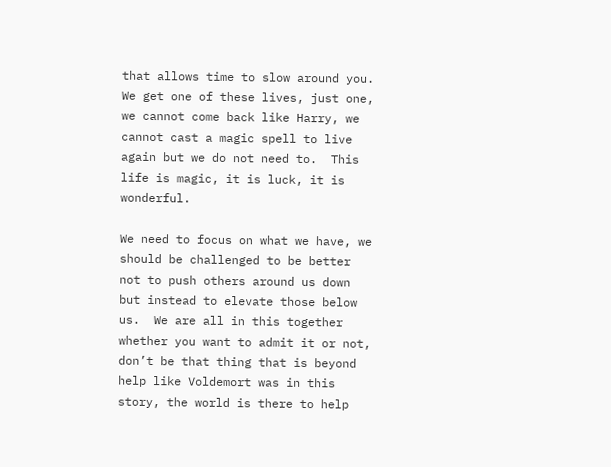that allows time to slow around you.  We get one of these lives, just one, we cannot come back like Harry, we cannot cast a magic spell to live again but we do not need to.  This life is magic, it is luck, it is wonderful.

We need to focus on what we have, we should be challenged to be better not to push others around us down but instead to elevate those below us.  We are all in this together whether you want to admit it or not, don’t be that thing that is beyond help like Voldemort was in this story, the world is there to help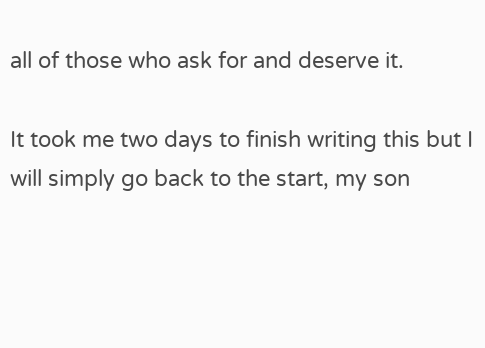all of those who ask for and deserve it.

It took me two days to finish writing this but I will simply go back to the start, my son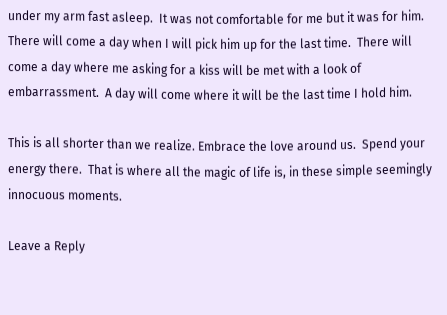under my arm fast asleep.  It was not comfortable for me but it was for him.  There will come a day when I will pick him up for the last time.  There will come a day where me asking for a kiss will be met with a look of embarrassment.  A day will come where it will be the last time I hold him.

This is all shorter than we realize. Embrace the love around us.  Spend your energy there.  That is where all the magic of life is, in these simple seemingly innocuous moments.

Leave a Reply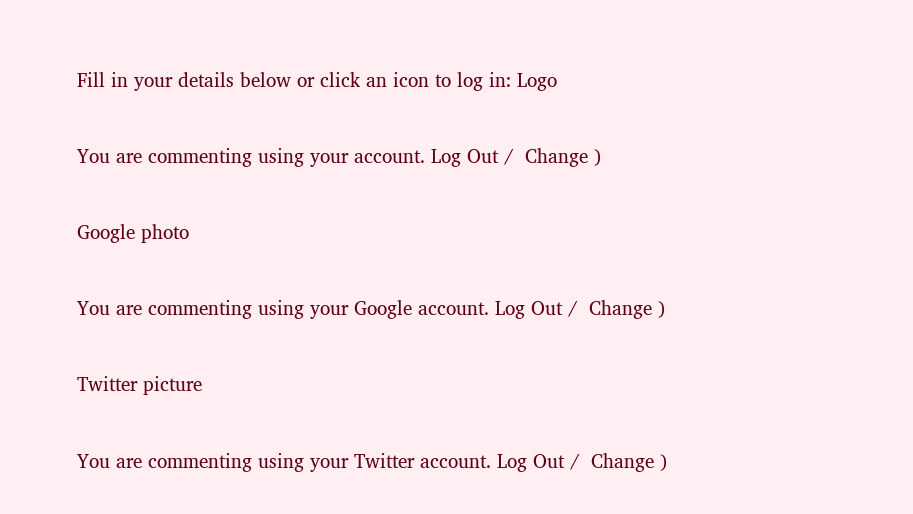Fill in your details below or click an icon to log in: Logo

You are commenting using your account. Log Out /  Change )

Google photo

You are commenting using your Google account. Log Out /  Change )

Twitter picture

You are commenting using your Twitter account. Log Out /  Change )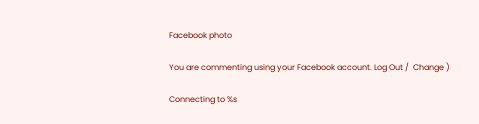Facebook photo

You are commenting using your Facebook account. Log Out /  Change )

Connecting to %s